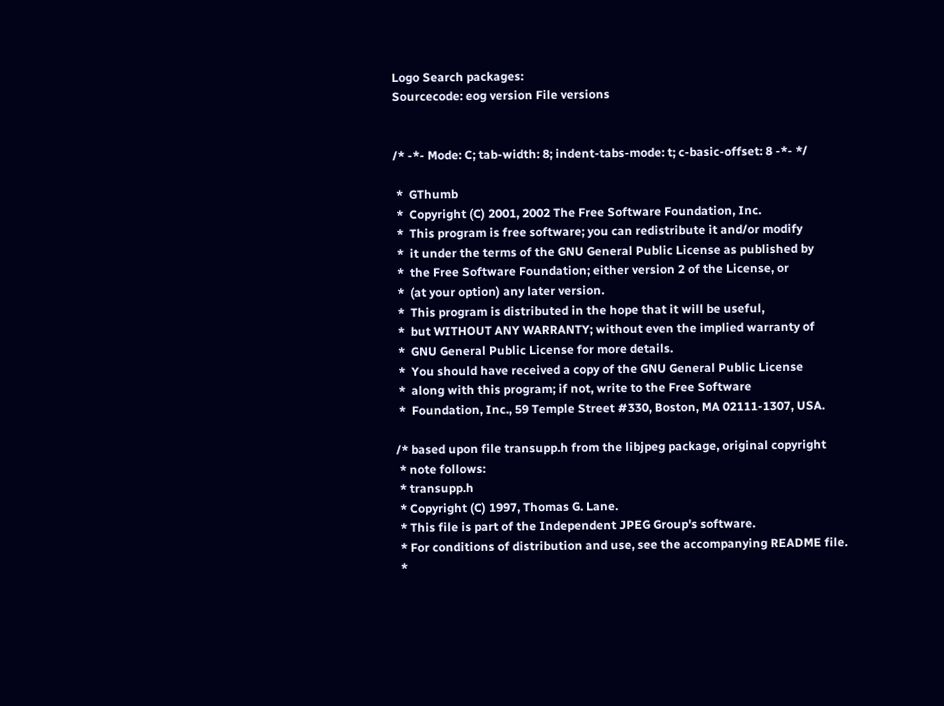Logo Search packages:
Sourcecode: eog version File versions


/* -*- Mode: C; tab-width: 8; indent-tabs-mode: t; c-basic-offset: 8 -*- */

 *  GThumb
 *  Copyright (C) 2001, 2002 The Free Software Foundation, Inc.
 *  This program is free software; you can redistribute it and/or modify
 *  it under the terms of the GNU General Public License as published by
 *  the Free Software Foundation; either version 2 of the License, or
 *  (at your option) any later version.
 *  This program is distributed in the hope that it will be useful,
 *  but WITHOUT ANY WARRANTY; without even the implied warranty of
 *  GNU General Public License for more details.
 *  You should have received a copy of the GNU General Public License
 *  along with this program; if not, write to the Free Software
 *  Foundation, Inc., 59 Temple Street #330, Boston, MA 02111-1307, USA.

/* based upon file transupp.h from the libjpeg package, original copyright
 * note follows:
 * transupp.h
 * Copyright (C) 1997, Thomas G. Lane.
 * This file is part of the Independent JPEG Group's software.
 * For conditions of distribution and use, see the accompanying README file.
 *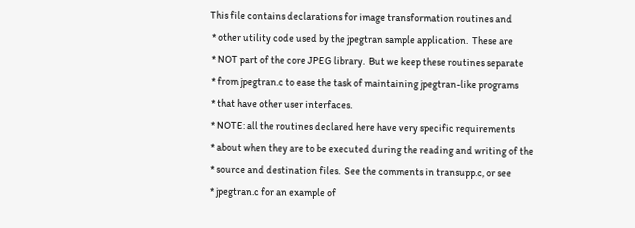This file contains declarations for image transformation routines and
 * other utility code used by the jpegtran sample application.  These are
 * NOT part of the core JPEG library.  But we keep these routines separate
 * from jpegtran.c to ease the task of maintaining jpegtran-like programs
 * that have other user interfaces.
 * NOTE: all the routines declared here have very specific requirements
 * about when they are to be executed during the reading and writing of the
 * source and destination files.  See the comments in transupp.c, or see
 * jpegtran.c for an example of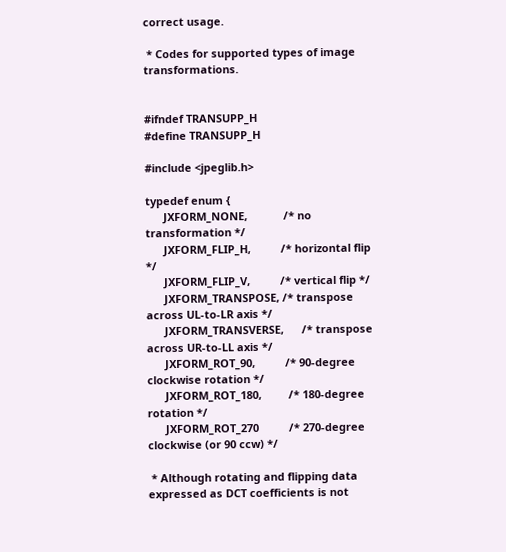correct usage.

 * Codes for supported types of image transformations.


#ifndef TRANSUPP_H
#define TRANSUPP_H

#include <jpeglib.h>

typedef enum {
      JXFORM_NONE,            /* no transformation */
      JXFORM_FLIP_H,          /* horizontal flip */
      JXFORM_FLIP_V,          /* vertical flip */
      JXFORM_TRANSPOSE, /* transpose across UL-to-LR axis */
      JXFORM_TRANSVERSE,      /* transpose across UR-to-LL axis */
      JXFORM_ROT_90,          /* 90-degree clockwise rotation */
      JXFORM_ROT_180,         /* 180-degree rotation */
      JXFORM_ROT_270          /* 270-degree clockwise (or 90 ccw) */

 * Although rotating and flipping data expressed as DCT coefficients is not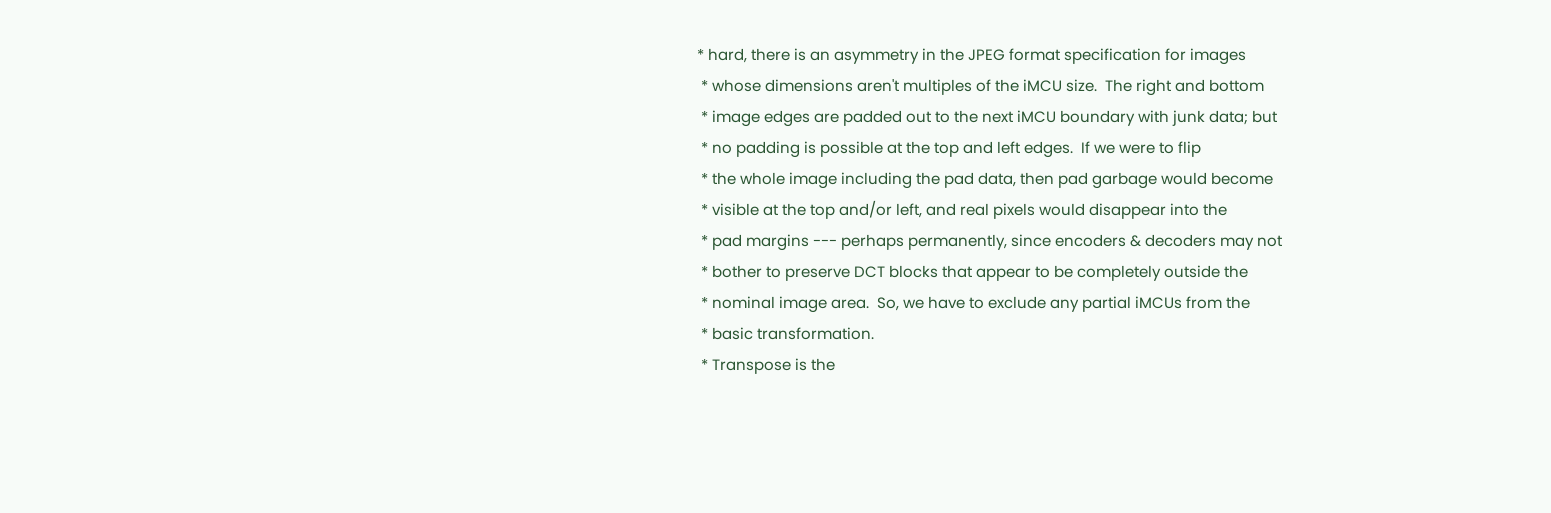* hard, there is an asymmetry in the JPEG format specification for images
 * whose dimensions aren't multiples of the iMCU size.  The right and bottom
 * image edges are padded out to the next iMCU boundary with junk data; but
 * no padding is possible at the top and left edges.  If we were to flip
 * the whole image including the pad data, then pad garbage would become
 * visible at the top and/or left, and real pixels would disappear into the
 * pad margins --- perhaps permanently, since encoders & decoders may not
 * bother to preserve DCT blocks that appear to be completely outside the
 * nominal image area.  So, we have to exclude any partial iMCUs from the
 * basic transformation.
 * Transpose is the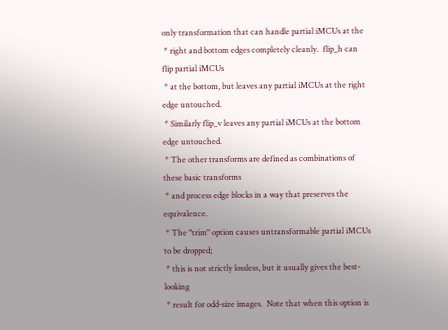only transformation that can handle partial iMCUs at the
 * right and bottom edges completely cleanly.  flip_h can flip partial iMCUs
 * at the bottom, but leaves any partial iMCUs at the right edge untouched.
 * Similarly flip_v leaves any partial iMCUs at the bottom edge untouched.
 * The other transforms are defined as combinations of these basic transforms
 * and process edge blocks in a way that preserves the equivalence.
 * The "trim" option causes untransformable partial iMCUs to be dropped;
 * this is not strictly lossless, but it usually gives the best-looking
 * result for odd-size images.  Note that when this option is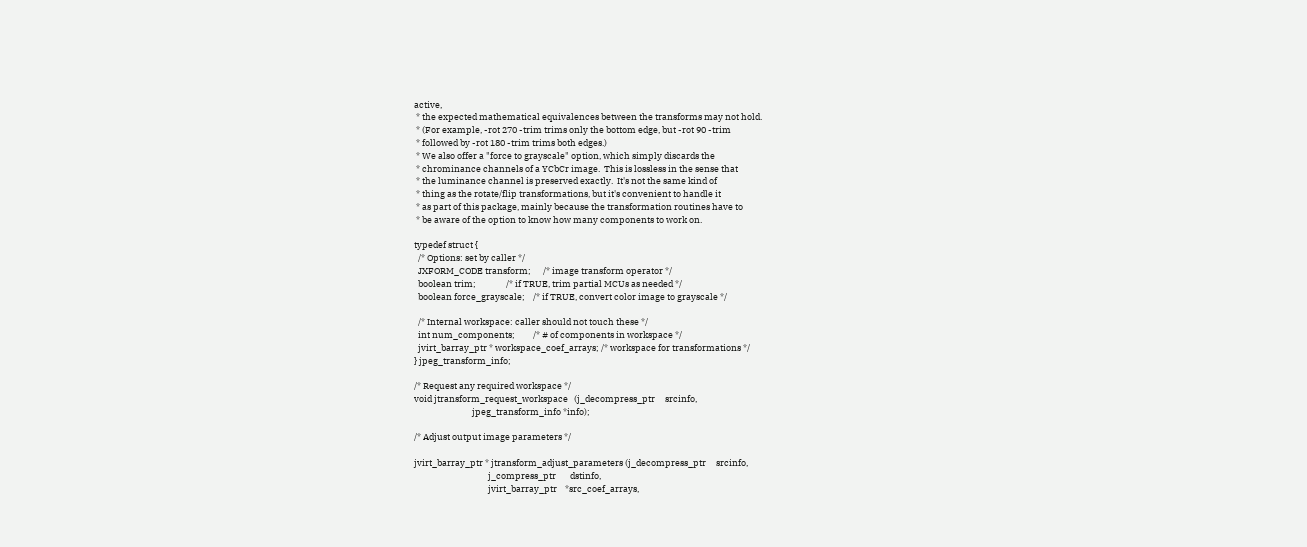active,
 * the expected mathematical equivalences between the transforms may not hold.
 * (For example, -rot 270 -trim trims only the bottom edge, but -rot 90 -trim
 * followed by -rot 180 -trim trims both edges.)
 * We also offer a "force to grayscale" option, which simply discards the
 * chrominance channels of a YCbCr image.  This is lossless in the sense that
 * the luminance channel is preserved exactly.  It's not the same kind of
 * thing as the rotate/flip transformations, but it's convenient to handle it
 * as part of this package, mainly because the transformation routines have to
 * be aware of the option to know how many components to work on.

typedef struct {
  /* Options: set by caller */
  JXFORM_CODE transform;      /* image transform operator */
  boolean trim;               /* if TRUE, trim partial MCUs as needed */
  boolean force_grayscale;    /* if TRUE, convert color image to grayscale */

  /* Internal workspace: caller should not touch these */
  int num_components;         /* # of components in workspace */
  jvirt_barray_ptr * workspace_coef_arrays; /* workspace for transformations */
} jpeg_transform_info;

/* Request any required workspace */
void jtransform_request_workspace   (j_decompress_ptr     srcinfo,
                             jpeg_transform_info *info);

/* Adjust output image parameters */

jvirt_barray_ptr * jtransform_adjust_parameters (j_decompress_ptr     srcinfo,
                                     j_compress_ptr       dstinfo,
                                     jvirt_barray_ptr    *src_coef_arrays,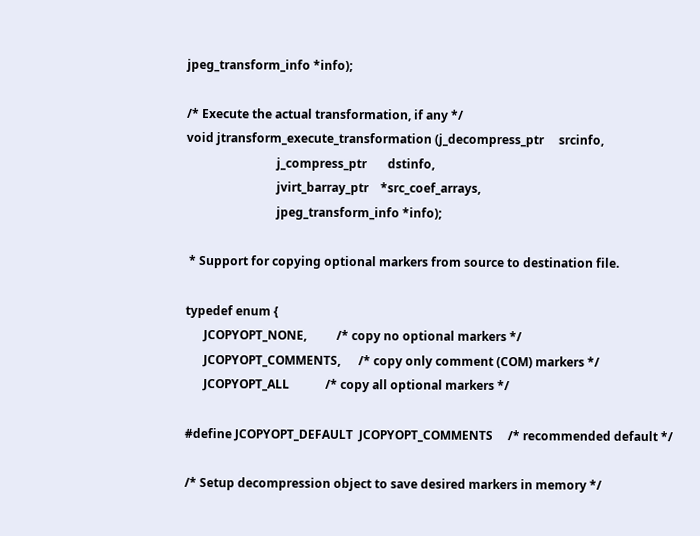jpeg_transform_info *info);

/* Execute the actual transformation, if any */
void jtransform_execute_transformation (j_decompress_ptr     srcinfo,
                              j_compress_ptr       dstinfo,
                              jvirt_barray_ptr    *src_coef_arrays,
                              jpeg_transform_info *info);

 * Support for copying optional markers from source to destination file.

typedef enum {
      JCOPYOPT_NONE,          /* copy no optional markers */
      JCOPYOPT_COMMENTS,      /* copy only comment (COM) markers */
      JCOPYOPT_ALL            /* copy all optional markers */

#define JCOPYOPT_DEFAULT  JCOPYOPT_COMMENTS     /* recommended default */

/* Setup decompression object to save desired markers in memory */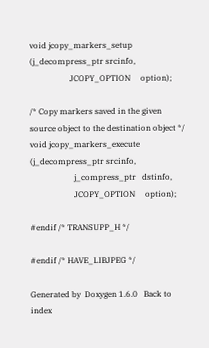void jcopy_markers_setup (j_decompress_ptr srcinfo,
                    JCOPY_OPTION     option);

/* Copy markers saved in the given source object to the destination object */
void jcopy_markers_execute (j_decompress_ptr srcinfo,
                      j_compress_ptr   dstinfo,
                      JCOPY_OPTION     option);

#endif /* TRANSUPP_H */

#endif /* HAVE_LIBJPEG */

Generated by  Doxygen 1.6.0   Back to index